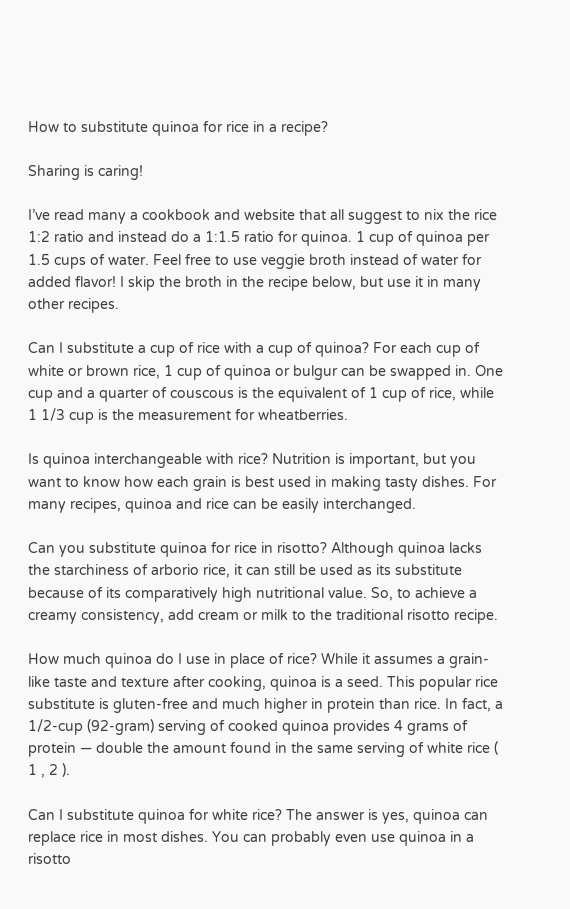How to substitute quinoa for rice in a recipe?

Sharing is caring!

I’ve read many a cookbook and website that all suggest to nix the rice 1:2 ratio and instead do a 1:1.5 ratio for quinoa. 1 cup of quinoa per 1.5 cups of water. Feel free to use veggie broth instead of water for added flavor! I skip the broth in the recipe below, but use it in many other recipes.

Can I substitute a cup of rice with a cup of quinoa? For each cup of white or brown rice, 1 cup of quinoa or bulgur can be swapped in. One cup and a quarter of couscous is the equivalent of 1 cup of rice, while 1 1/3 cup is the measurement for wheatberries.

Is quinoa interchangeable with rice? Nutrition is important, but you want to know how each grain is best used in making tasty dishes. For many recipes, quinoa and rice can be easily interchanged.

Can you substitute quinoa for rice in risotto? Although quinoa lacks the starchiness of arborio rice, it can still be used as its substitute because of its comparatively high nutritional value. So, to achieve a creamy consistency, add cream or milk to the traditional risotto recipe.

How much quinoa do I use in place of rice? While it assumes a grain-like taste and texture after cooking, quinoa is a seed. This popular rice substitute is gluten-free and much higher in protein than rice. In fact, a 1/2-cup (92-gram) serving of cooked quinoa provides 4 grams of protein — double the amount found in the same serving of white rice ( 1 , 2 ).

Can I substitute quinoa for white rice? The answer is yes, quinoa can replace rice in most dishes. You can probably even use quinoa in a risotto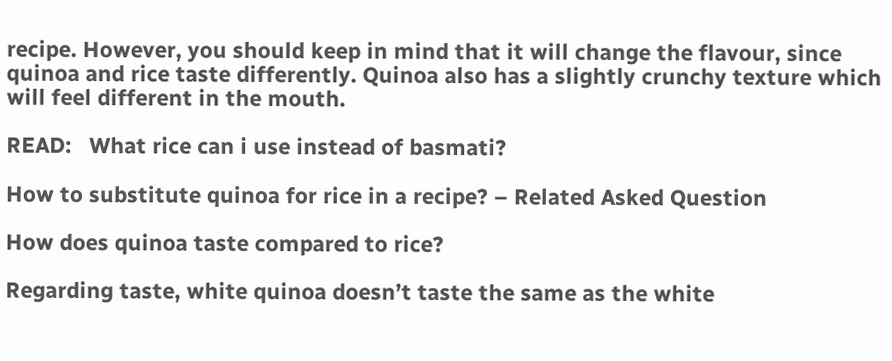recipe. However, you should keep in mind that it will change the flavour, since quinoa and rice taste differently. Quinoa also has a slightly crunchy texture which will feel different in the mouth.

READ:   What rice can i use instead of basmati?

How to substitute quinoa for rice in a recipe? – Related Asked Question

How does quinoa taste compared to rice?

Regarding taste, white quinoa doesn’t taste the same as the white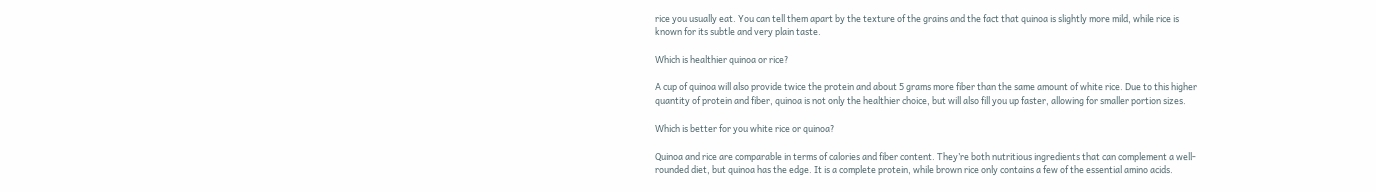rice you usually eat. You can tell them apart by the texture of the grains and the fact that quinoa is slightly more mild, while rice is known for its subtle and very plain taste.

Which is healthier quinoa or rice?

A cup of quinoa will also provide twice the protein and about 5 grams more fiber than the same amount of white rice. Due to this higher quantity of protein and fiber, quinoa is not only the healthier choice, but will also fill you up faster, allowing for smaller portion sizes.

Which is better for you white rice or quinoa?

Quinoa and rice are comparable in terms of calories and fiber content. They’re both nutritious ingredients that can complement a well-rounded diet, but quinoa has the edge. It is a complete protein, while brown rice only contains a few of the essential amino acids.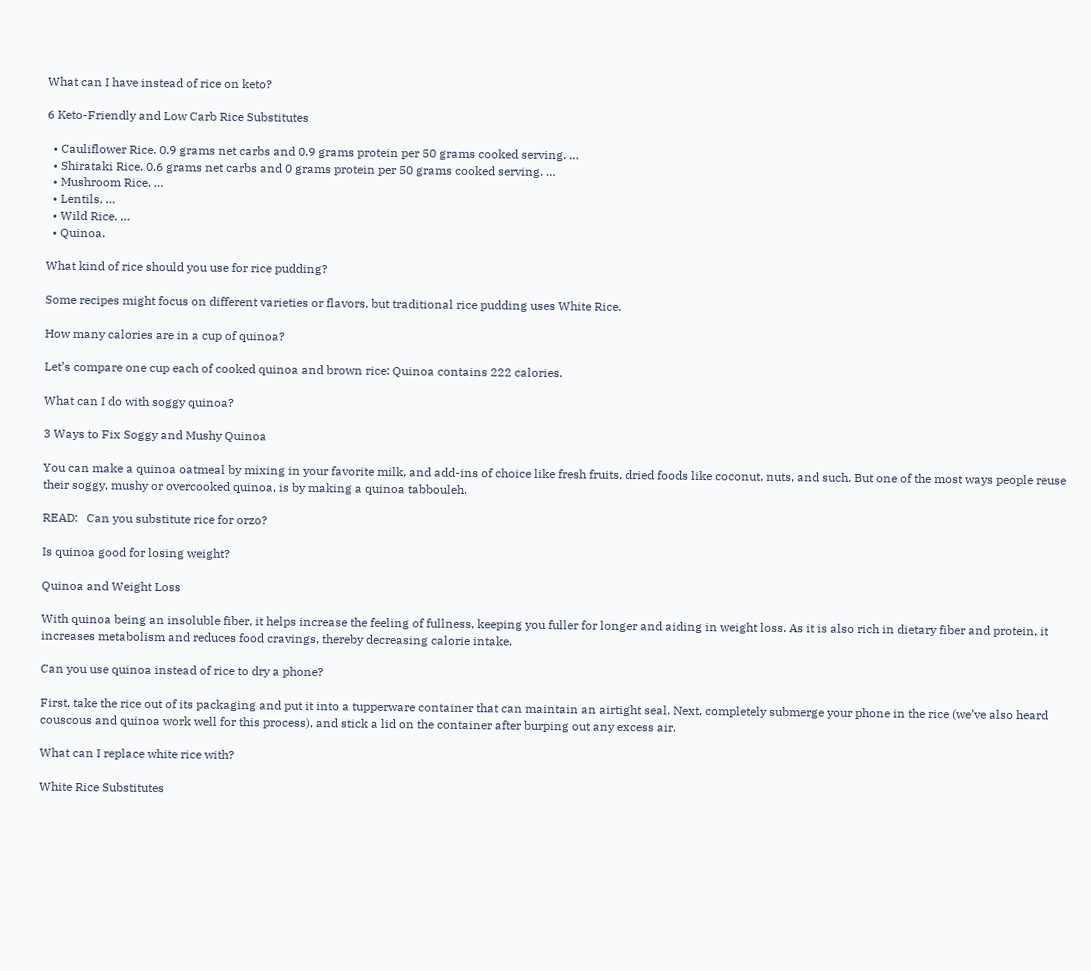What can I have instead of rice on keto?

6 Keto-Friendly and Low Carb Rice Substitutes

  • Cauliflower Rice. 0.9 grams net carbs and 0.9 grams protein per 50 grams cooked serving. …
  • Shirataki Rice. 0.6 grams net carbs and 0 grams protein per 50 grams cooked serving. …
  • Mushroom Rice. …
  • Lentils. …
  • Wild Rice. …
  • Quinoa.

What kind of rice should you use for rice pudding?

Some recipes might focus on different varieties or flavors, but traditional rice pudding uses White Rice.

How many calories are in a cup of quinoa?

Let’s compare one cup each of cooked quinoa and brown rice: Quinoa contains 222 calories.

What can I do with soggy quinoa?

3 Ways to Fix Soggy and Mushy Quinoa

You can make a quinoa oatmeal by mixing in your favorite milk, and add-ins of choice like fresh fruits, dried foods like coconut, nuts, and such. But one of the most ways people reuse their soggy, mushy or overcooked quinoa, is by making a quinoa tabbouleh.

READ:   Can you substitute rice for orzo?

Is quinoa good for losing weight?

Quinoa and Weight Loss

With quinoa being an insoluble fiber, it helps increase the feeling of fullness, keeping you fuller for longer and aiding in weight loss. As it is also rich in dietary fiber and protein, it increases metabolism and reduces food cravings, thereby decreasing calorie intake.

Can you use quinoa instead of rice to dry a phone?

First, take the rice out of its packaging and put it into a tupperware container that can maintain an airtight seal. Next, completely submerge your phone in the rice (we’ve also heard couscous and quinoa work well for this process), and stick a lid on the container after burping out any excess air.

What can I replace white rice with?

White Rice Substitutes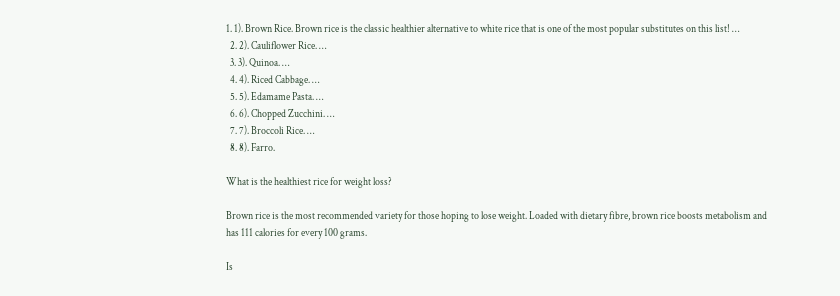1. 1). Brown Rice. Brown rice is the classic healthier alternative to white rice that is one of the most popular substitutes on this list! …
  2. 2). Cauliflower Rice. …
  3. 3). Quinoa. …
  4. 4). Riced Cabbage. …
  5. 5). Edamame Pasta. …
  6. 6). Chopped Zucchini. …
  7. 7). Broccoli Rice. …
  8. 8). Farro.

What is the healthiest rice for weight loss?

Brown rice is the most recommended variety for those hoping to lose weight. Loaded with dietary fibre, brown rice boosts metabolism and has 111 calories for every 100 grams.

Is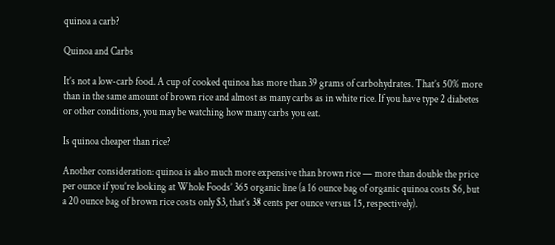quinoa a carb?

Quinoa and Carbs

It’s not a low-carb food. A cup of cooked quinoa has more than 39 grams of carbohydrates. That’s 50% more than in the same amount of brown rice and almost as many carbs as in white rice. If you have type 2 diabetes or other conditions, you may be watching how many carbs you eat.

Is quinoa cheaper than rice?

Another consideration: quinoa is also much more expensive than brown rice — more than double the price per ounce if you’re looking at Whole Foods’ 365 organic line (a 16 ounce bag of organic quinoa costs $6, but a 20 ounce bag of brown rice costs only $3, that’s 38 cents per ounce versus 15, respectively).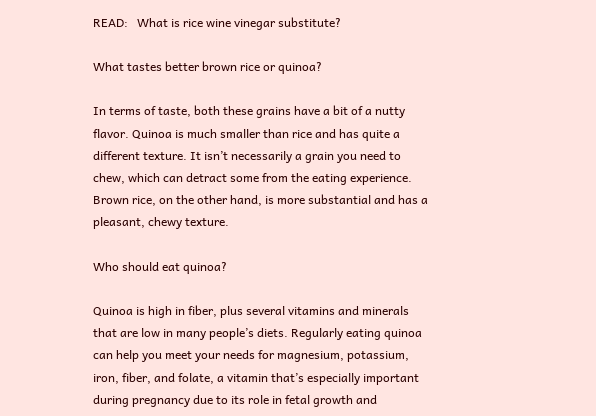READ:   What is rice wine vinegar substitute?

What tastes better brown rice or quinoa?

In terms of taste, both these grains have a bit of a nutty flavor. Quinoa is much smaller than rice and has quite a different texture. It isn’t necessarily a grain you need to chew, which can detract some from the eating experience. Brown rice, on the other hand, is more substantial and has a pleasant, chewy texture.

Who should eat quinoa?

Quinoa is high in fiber, plus several vitamins and minerals that are low in many people’s diets. Regularly eating quinoa can help you meet your needs for magnesium, potassium, iron, fiber, and folate, a vitamin that’s especially important during pregnancy due to its role in fetal growth and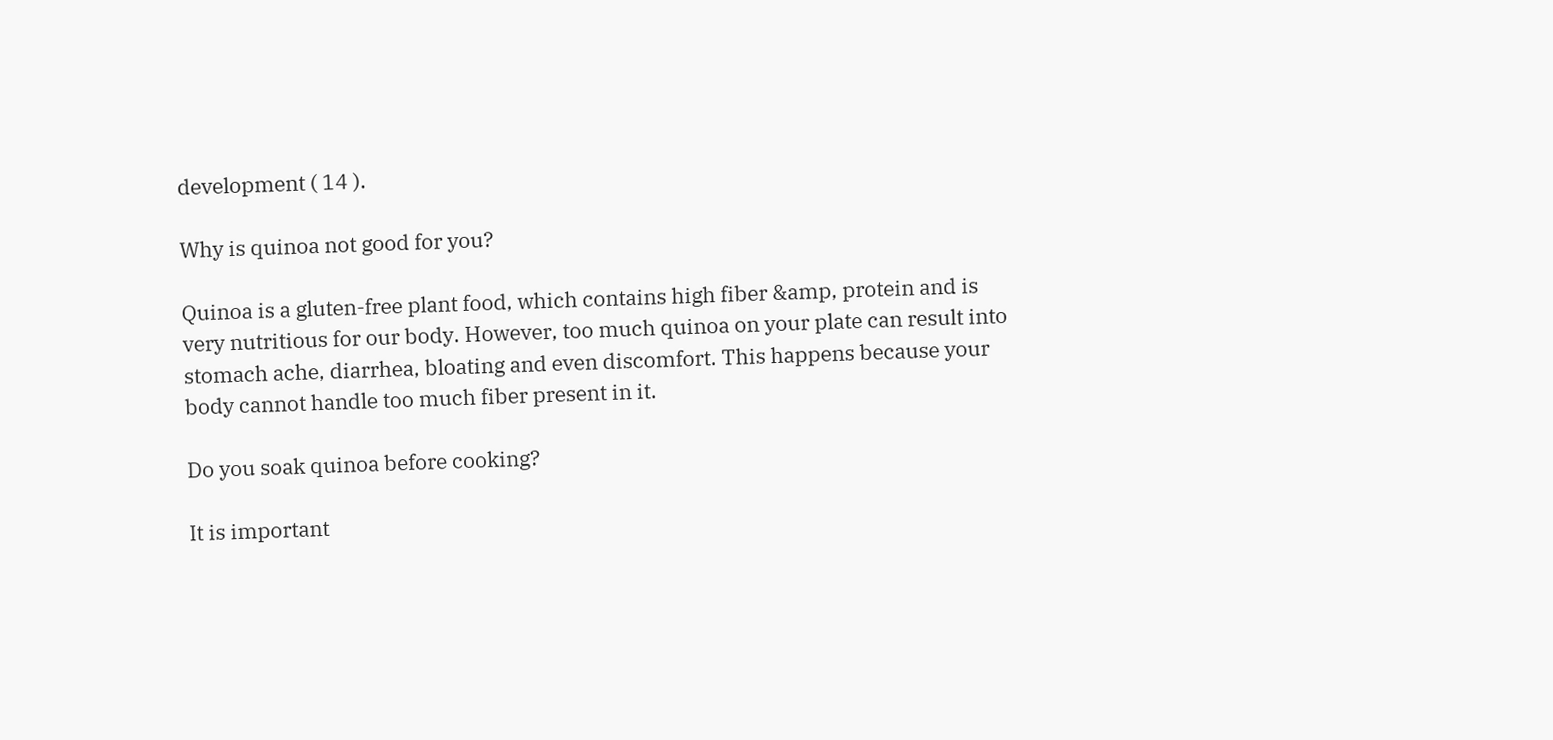development ( 14 ).

Why is quinoa not good for you?

Quinoa is a gluten-free plant food, which contains high fiber &amp, protein and is very nutritious for our body. However, too much quinoa on your plate can result into stomach ache, diarrhea, bloating and even discomfort. This happens because your body cannot handle too much fiber present in it.

Do you soak quinoa before cooking?

It is important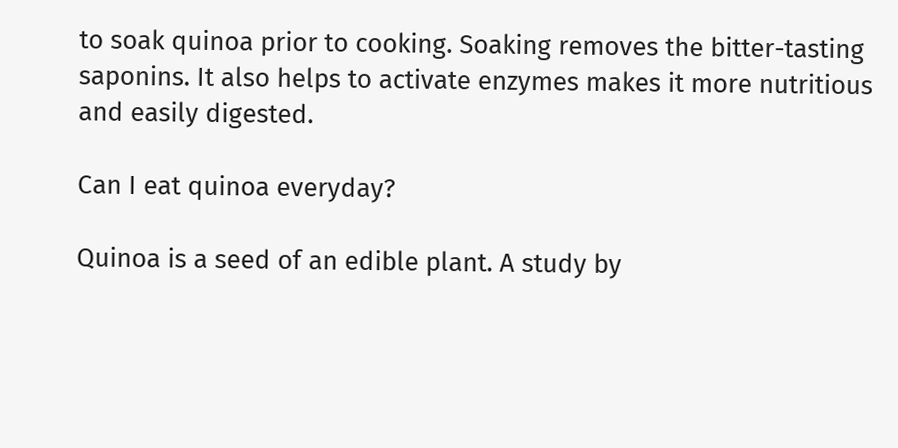to soak quinoa prior to cooking. Soaking removes the bitter-tasting saponins. It also helps to activate enzymes makes it more nutritious and easily digested.

Can I eat quinoa everyday?

Quinoa is a seed of an edible plant. A study by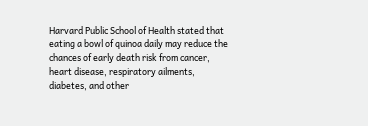Harvard Public School of Health stated that eating a bowl of quinoa daily may reduce the chances of early death risk from cancer, heart disease, respiratory ailments, diabetes, and other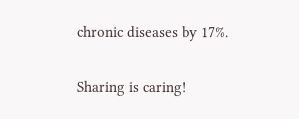chronic diseases by 17%.

Sharing is caring!